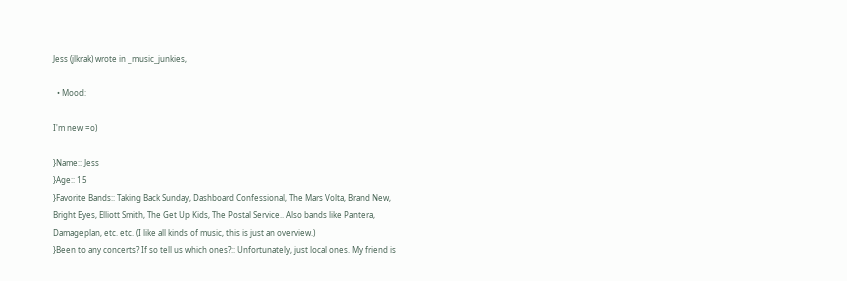Jess (jlkrak) wrote in _music_junkies,

  • Mood:

I'm new =o)

}Name:: Jess
}Age:: 15
}Favorite Bands:: Taking Back Sunday, Dashboard Confessional, The Mars Volta, Brand New, Bright Eyes, Elliott Smith, The Get Up Kids, The Postal Service.. Also bands like Pantera, Damageplan, etc. etc. (I like all kinds of music, this is just an overview.)
}Been to any concerts? If so tell us which ones?:: Unfortunately, just local ones. My friend is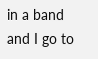in a band and I go to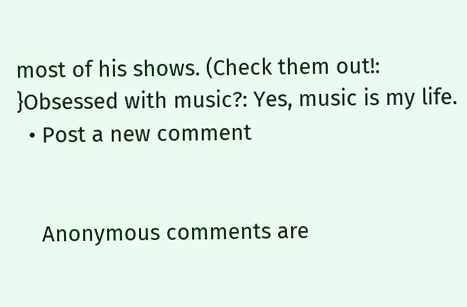most of his shows. (Check them out!:
}Obsessed with music?: Yes, music is my life.
  • Post a new comment


    Anonymous comments are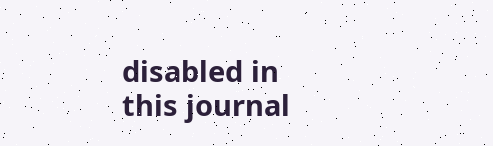disabled in this journal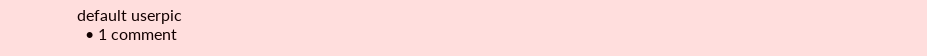default userpic
  • 1 comment